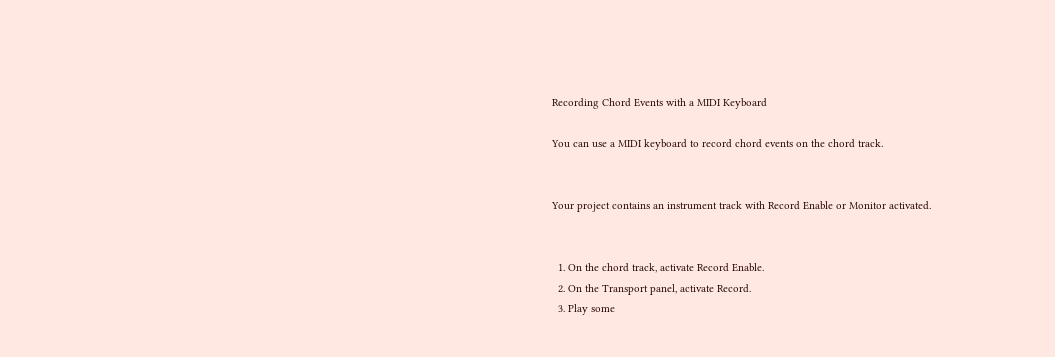Recording Chord Events with a MIDI Keyboard

You can use a MIDI keyboard to record chord events on the chord track.


Your project contains an instrument track with Record Enable or Monitor activated.


  1. On the chord track, activate Record Enable.
  2. On the Transport panel, activate Record.
  3. Play some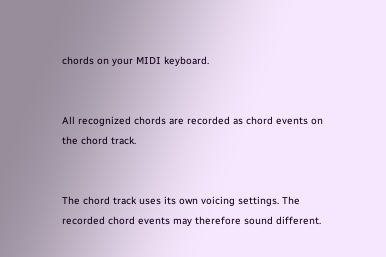chords on your MIDI keyboard.


All recognized chords are recorded as chord events on the chord track.


The chord track uses its own voicing settings. The recorded chord events may therefore sound different.